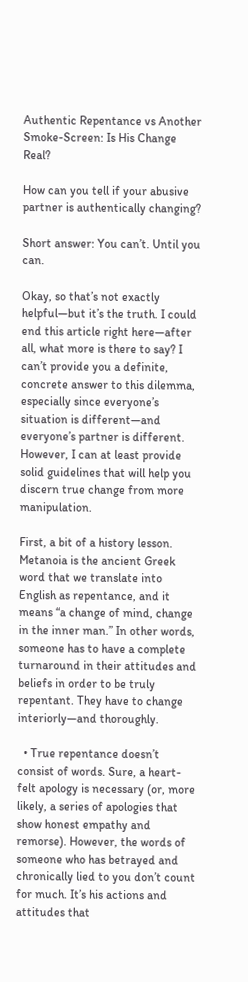Authentic Repentance vs Another Smoke-Screen: Is His Change Real?

How can you tell if your abusive partner is authentically changing?

Short answer: You can’t. Until you can.

Okay, so that’s not exactly helpful—but it’s the truth. I could end this article right here—after all, what more is there to say? I can’t provide you a definite, concrete answer to this dilemma, especially since everyone’s situation is different—and everyone’s partner is different. However, I can at least provide solid guidelines that will help you discern true change from more manipulation.

First, a bit of a history lesson. Metanoia is the ancient Greek word that we translate into English as repentance, and it means “a change of mind, change in the inner man.” In other words, someone has to have a complete turnaround in their attitudes and beliefs in order to be truly repentant. They have to change interiorly—and thoroughly.

  • True repentance doesn’t consist of words. Sure, a heart-felt apology is necessary (or, more likely, a series of apologies that show honest empathy and remorse). However, the words of someone who has betrayed and chronically lied to you don’t count for much. It’s his actions and attitudes that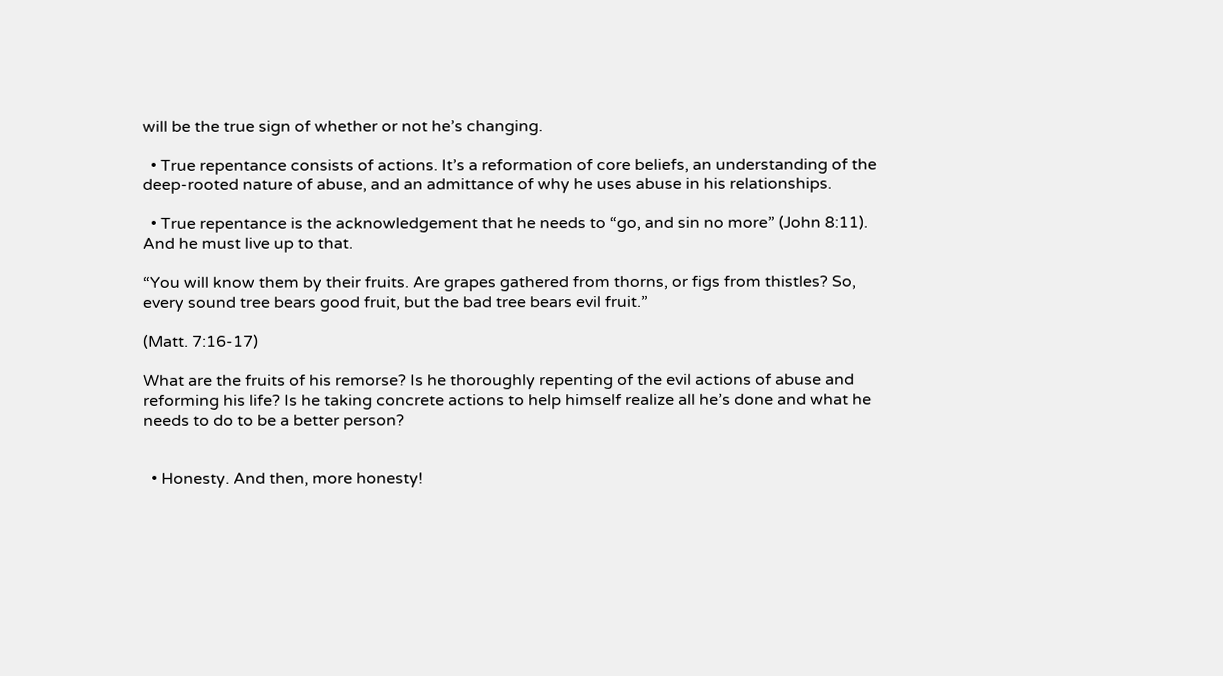will be the true sign of whether or not he’s changing.

  • True repentance consists of actions. It’s a reformation of core beliefs, an understanding of the deep-rooted nature of abuse, and an admittance of why he uses abuse in his relationships.

  • True repentance is the acknowledgement that he needs to “go, and sin no more” (John 8:11). And he must live up to that.

“You will know them by their fruits. Are grapes gathered from thorns, or figs from thistles? So, every sound tree bears good fruit, but the bad tree bears evil fruit.”

(Matt. 7:16-17)

What are the fruits of his remorse? Is he thoroughly repenting of the evil actions of abuse and reforming his life? Is he taking concrete actions to help himself realize all he’s done and what he needs to do to be a better person?


  • Honesty. And then, more honesty!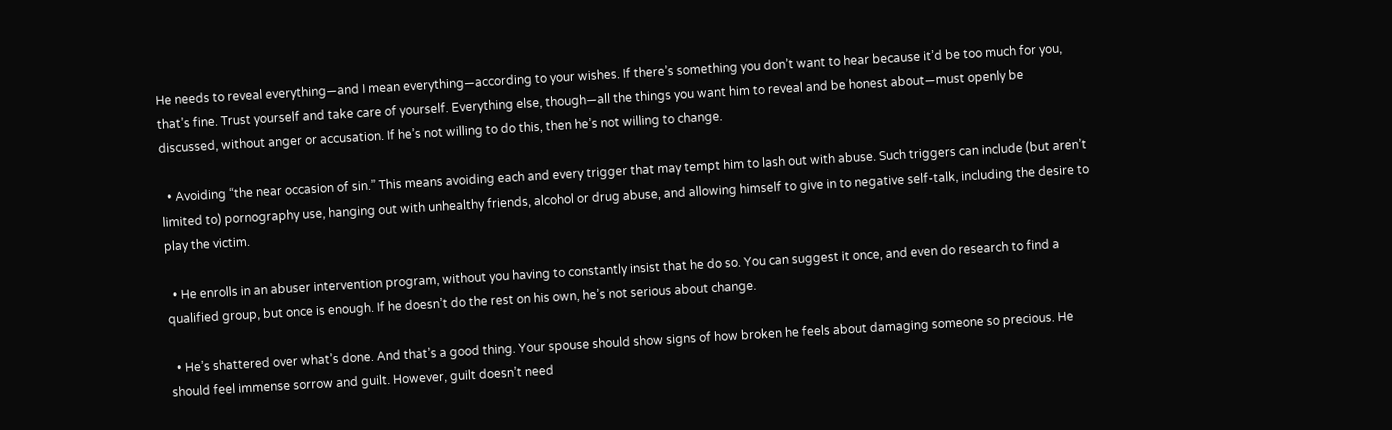He needs to reveal everything—and I mean everything—according to your wishes. If there’s something you don’t want to hear because it’d be too much for you, that’s fine. Trust yourself and take care of yourself. Everything else, though—all the things you want him to reveal and be honest about—must openly be discussed, without anger or accusation. If he’s not willing to do this, then he’s not willing to change.

  • Avoiding “the near occasion of sin.” This means avoiding each and every trigger that may tempt him to lash out with abuse. Such triggers can include (but aren’t limited to) pornography use, hanging out with unhealthy friends, alcohol or drug abuse, and allowing himself to give in to negative self-talk, including the desire to play the victim.

  • He enrolls in an abuser intervention program, without you having to constantly insist that he do so. You can suggest it once, and even do research to find a qualified group, but once is enough. If he doesn’t do the rest on his own, he’s not serious about change.

  • He’s shattered over what’s done. And that’s a good thing. Your spouse should show signs of how broken he feels about damaging someone so precious. He should feel immense sorrow and guilt. However, guilt doesn’t need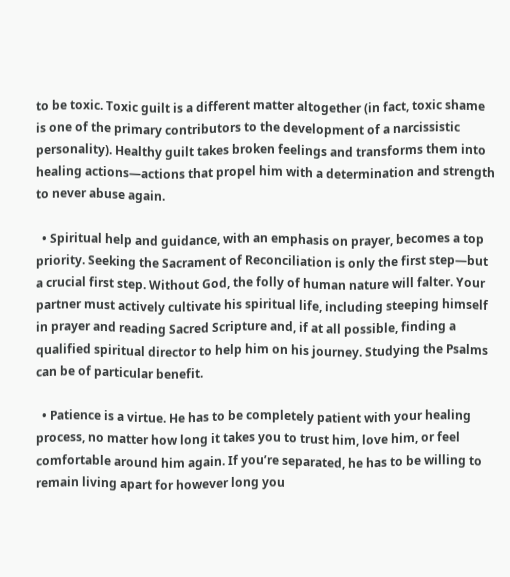to be toxic. Toxic guilt is a different matter altogether (in fact, toxic shame is one of the primary contributors to the development of a narcissistic personality). Healthy guilt takes broken feelings and transforms them into healing actions—actions that propel him with a determination and strength to never abuse again.

  • Spiritual help and guidance, with an emphasis on prayer, becomes a top priority. Seeking the Sacrament of Reconciliation is only the first step—but a crucial first step. Without God, the folly of human nature will falter. Your partner must actively cultivate his spiritual life, including steeping himself in prayer and reading Sacred Scripture and, if at all possible, finding a qualified spiritual director to help him on his journey. Studying the Psalms can be of particular benefit.

  • Patience is a virtue. He has to be completely patient with your healing process, no matter how long it takes you to trust him, love him, or feel comfortable around him again. If you’re separated, he has to be willing to remain living apart for however long you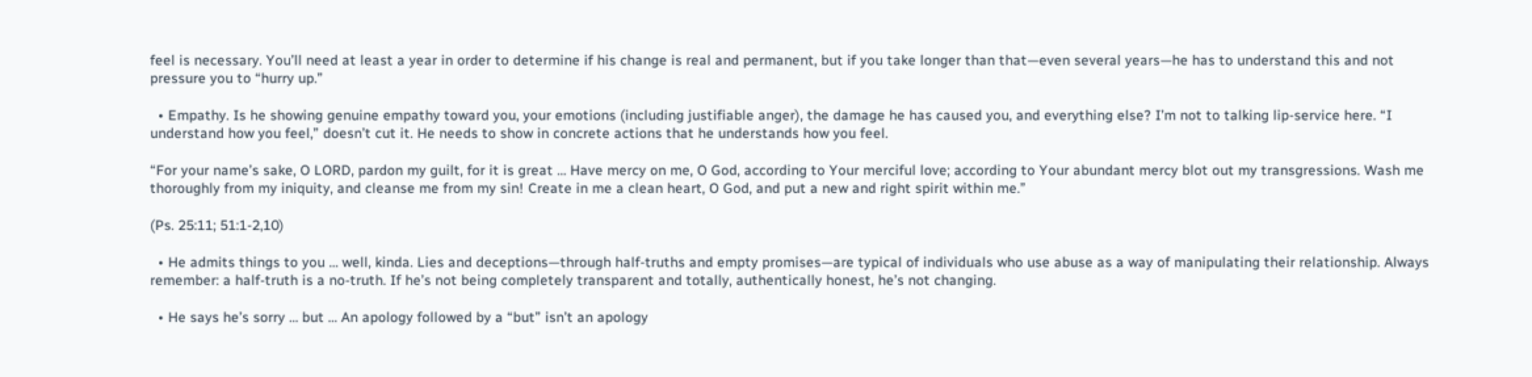feel is necessary. You’ll need at least a year in order to determine if his change is real and permanent, but if you take longer than that—even several years—he has to understand this and not pressure you to “hurry up.”

  • Empathy. Is he showing genuine empathy toward you, your emotions (including justifiable anger), the damage he has caused you, and everything else? I’m not to talking lip-service here. “I understand how you feel,” doesn’t cut it. He needs to show in concrete actions that he understands how you feel.

“For your name’s sake, O LORD, pardon my guilt, for it is great … Have mercy on me, O God, according to Your merciful love; according to Your abundant mercy blot out my transgressions. Wash me thoroughly from my iniquity, and cleanse me from my sin! Create in me a clean heart, O God, and put a new and right spirit within me.”

(Ps. 25:11; 51:1-2,10)

  • He admits things to you … well, kinda. Lies and deceptions—through half-truths and empty promises—are typical of individuals who use abuse as a way of manipulating their relationship. Always remember: a half-truth is a no-truth. If he’s not being completely transparent and totally, authentically honest, he’s not changing.

  • He says he’s sorry … but … An apology followed by a “but” isn’t an apology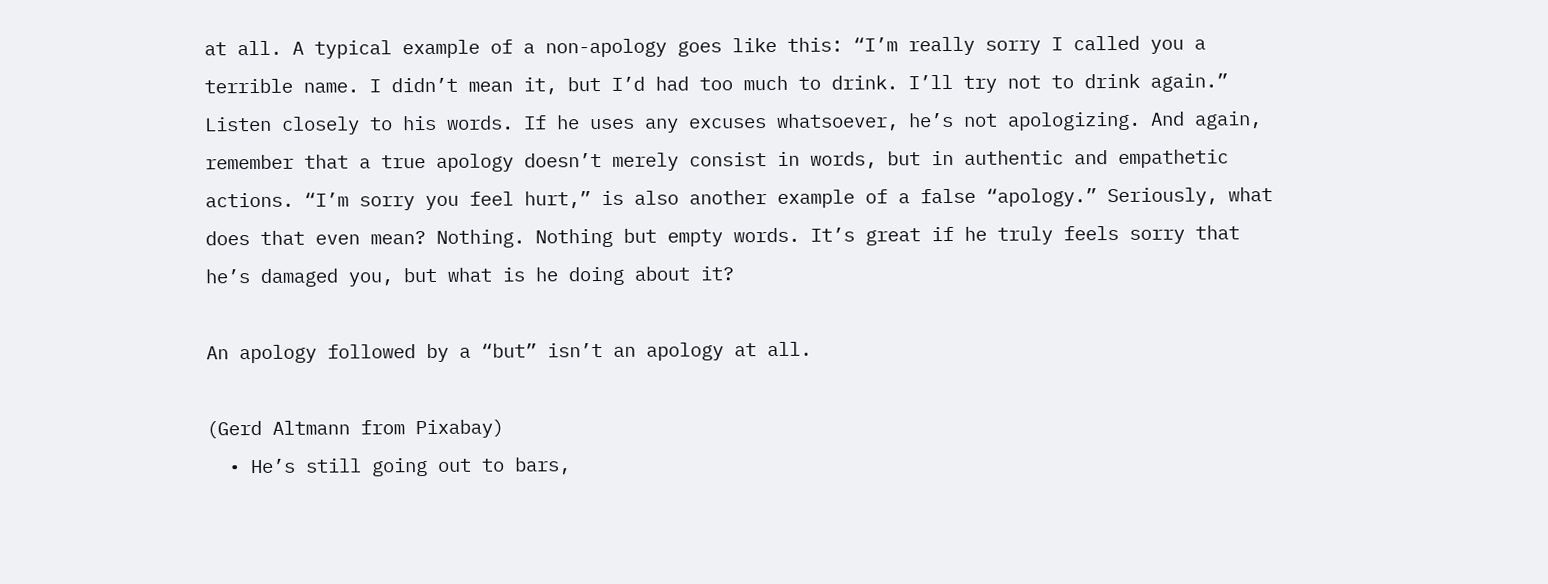at all. A typical example of a non-apology goes like this: “I’m really sorry I called you a terrible name. I didn’t mean it, but I’d had too much to drink. I’ll try not to drink again.” Listen closely to his words. If he uses any excuses whatsoever, he’s not apologizing. And again, remember that a true apology doesn’t merely consist in words, but in authentic and empathetic actions. “I’m sorry you feel hurt,” is also another example of a false “apology.” Seriously, what does that even mean? Nothing. Nothing but empty words. It’s great if he truly feels sorry that he’s damaged you, but what is he doing about it?

An apology followed by a “but” isn’t an apology at all.

(Gerd Altmann from Pixabay)
  • He’s still going out to bars,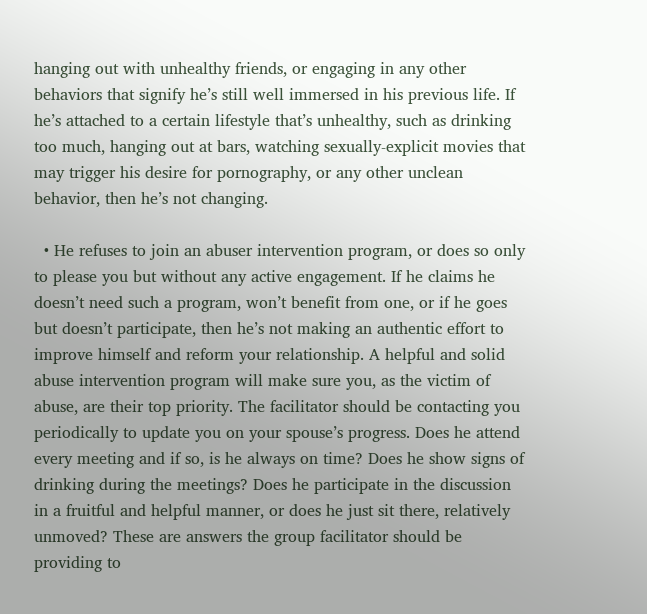hanging out with unhealthy friends, or engaging in any other behaviors that signify he’s still well immersed in his previous life. If he’s attached to a certain lifestyle that’s unhealthy, such as drinking too much, hanging out at bars, watching sexually-explicit movies that may trigger his desire for pornography, or any other unclean behavior, then he’s not changing.

  • He refuses to join an abuser intervention program, or does so only to please you but without any active engagement. If he claims he doesn’t need such a program, won’t benefit from one, or if he goes but doesn’t participate, then he’s not making an authentic effort to improve himself and reform your relationship. A helpful and solid abuse intervention program will make sure you, as the victim of abuse, are their top priority. The facilitator should be contacting you periodically to update you on your spouse’s progress. Does he attend every meeting and if so, is he always on time? Does he show signs of drinking during the meetings? Does he participate in the discussion in a fruitful and helpful manner, or does he just sit there, relatively unmoved? These are answers the group facilitator should be providing to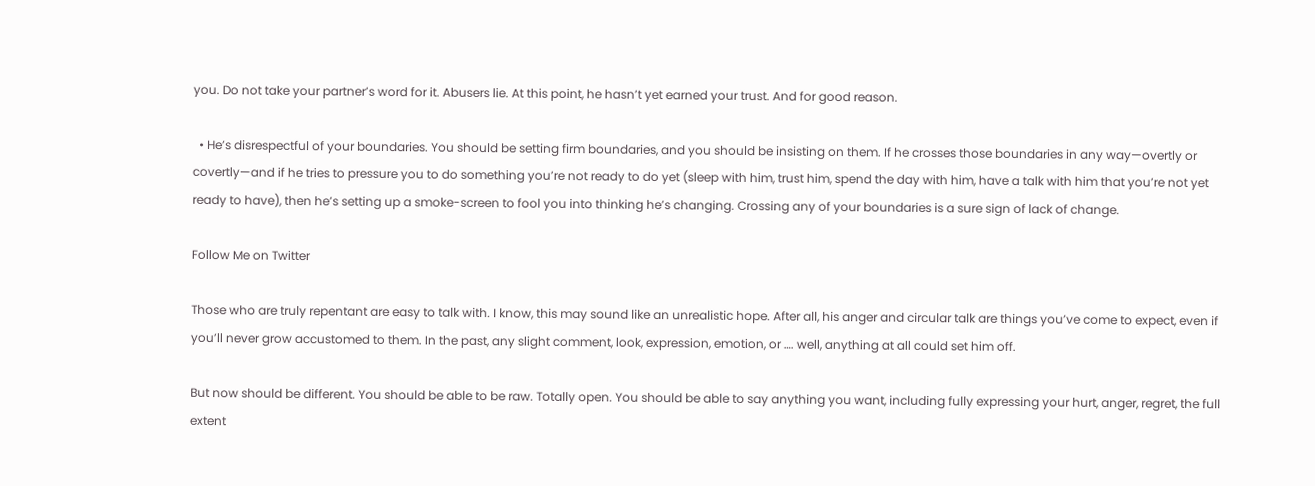you. Do not take your partner’s word for it. Abusers lie. At this point, he hasn’t yet earned your trust. And for good reason.

  • He’s disrespectful of your boundaries. You should be setting firm boundaries, and you should be insisting on them. If he crosses those boundaries in any way—overtly or covertly—and if he tries to pressure you to do something you’re not ready to do yet (sleep with him, trust him, spend the day with him, have a talk with him that you’re not yet ready to have), then he’s setting up a smoke-screen to fool you into thinking he’s changing. Crossing any of your boundaries is a sure sign of lack of change.

Follow Me on Twitter

Those who are truly repentant are easy to talk with. I know, this may sound like an unrealistic hope. After all, his anger and circular talk are things you’ve come to expect, even if you’ll never grow accustomed to them. In the past, any slight comment, look, expression, emotion, or …. well, anything at all could set him off.

But now should be different. You should be able to be raw. Totally open. You should be able to say anything you want, including fully expressing your hurt, anger, regret, the full extent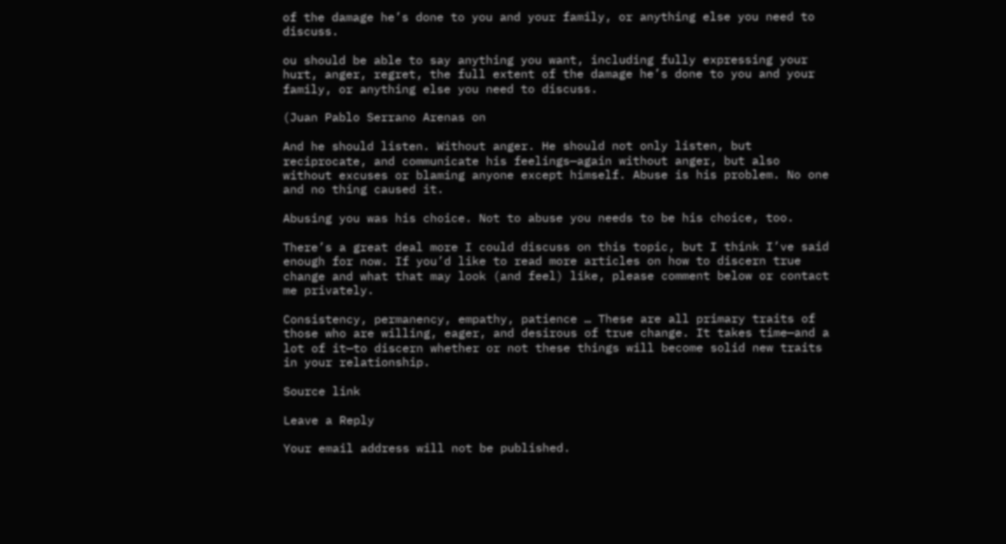of the damage he’s done to you and your family, or anything else you need to discuss.

ou should be able to say anything you want, including fully expressing your hurt, anger, regret, the full extent of the damage he’s done to you and your family, or anything else you need to discuss.

(Juan Pablo Serrano Arenas on

And he should listen. Without anger. He should not only listen, but reciprocate, and communicate his feelings—again without anger, but also without excuses or blaming anyone except himself. Abuse is his problem. No one and no thing caused it.

Abusing you was his choice. Not to abuse you needs to be his choice, too.

There’s a great deal more I could discuss on this topic, but I think I’ve said enough for now. If you’d like to read more articles on how to discern true change and what that may look (and feel) like, please comment below or contact me privately.

Consistency, permanency, empathy, patience … These are all primary traits of those who are willing, eager, and desirous of true change. It takes time—and a lot of it—to discern whether or not these things will become solid new traits in your relationship.

Source link

Leave a Reply

Your email address will not be published.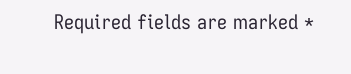Required fields are marked *